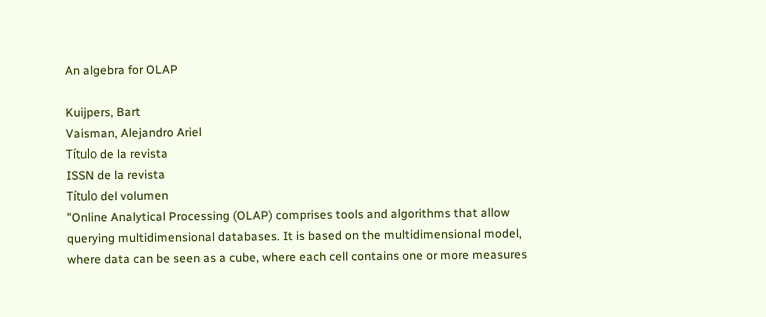An algebra for OLAP

Kuijpers, Bart
Vaisman, Alejandro Ariel
Título de la revista
ISSN de la revista
Título del volumen
"Online Analytical Processing (OLAP) comprises tools and algorithms that allow querying multidimensional databases. It is based on the multidimensional model, where data can be seen as a cube, where each cell contains one or more measures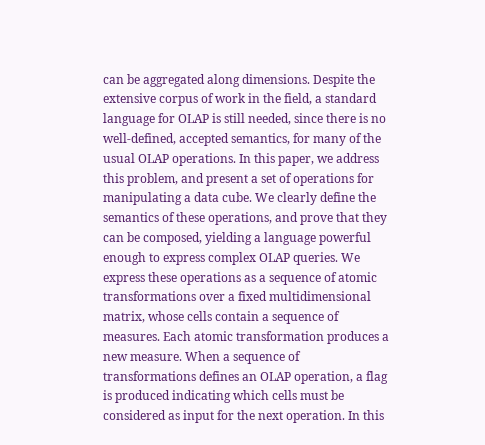can be aggregated along dimensions. Despite the extensive corpus of work in the field, a standard language for OLAP is still needed, since there is no well-defined, accepted semantics, for many of the usual OLAP operations. In this paper, we address this problem, and present a set of operations for manipulating a data cube. We clearly define the semantics of these operations, and prove that they can be composed, yielding a language powerful enough to express complex OLAP queries. We express these operations as a sequence of atomic transformations over a fixed multidimensional matrix, whose cells contain a sequence of measures. Each atomic transformation produces a new measure. When a sequence of transformations defines an OLAP operation, a flag is produced indicating which cells must be considered as input for the next operation. In this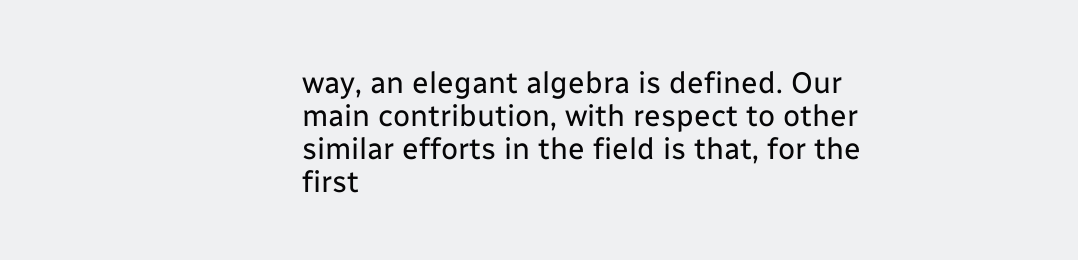way, an elegant algebra is defined. Our main contribution, with respect to other similar efforts in the field is that, for the first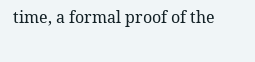time, a formal proof of the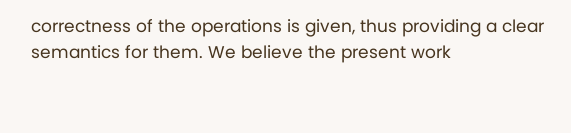correctness of the operations is given, thus providing a clear semantics for them. We believe the present work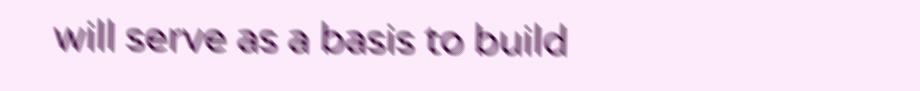will serve as a basis to build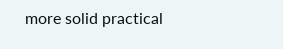more solid practical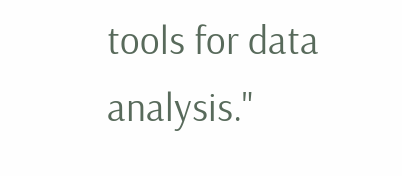tools for data analysis."